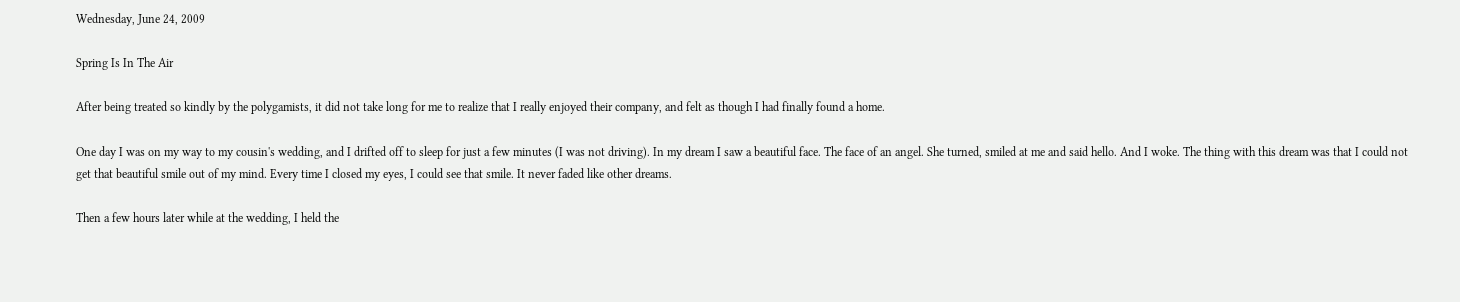Wednesday, June 24, 2009

Spring Is In The Air

After being treated so kindly by the polygamists, it did not take long for me to realize that I really enjoyed their company, and felt as though I had finally found a home.

One day I was on my way to my cousin's wedding, and I drifted off to sleep for just a few minutes (I was not driving). In my dream I saw a beautiful face. The face of an angel. She turned, smiled at me and said hello. And I woke. The thing with this dream was that I could not get that beautiful smile out of my mind. Every time I closed my eyes, I could see that smile. It never faded like other dreams.

Then a few hours later while at the wedding, I held the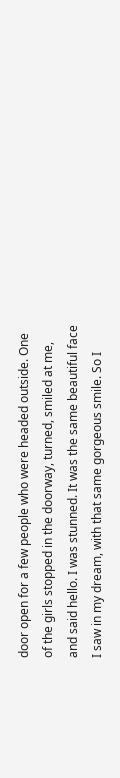door open for a few people who were headed outside. One of the girls stopped in the doorway, turned, smiled at me, and said hello. I was stunned. It was the same beautiful face I saw in my dream, with that same gorgeous smile. So I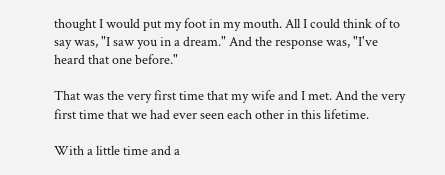thought I would put my foot in my mouth. All I could think of to say was, "I saw you in a dream." And the response was, "I've heard that one before."

That was the very first time that my wife and I met. And the very first time that we had ever seen each other in this lifetime.

With a little time and a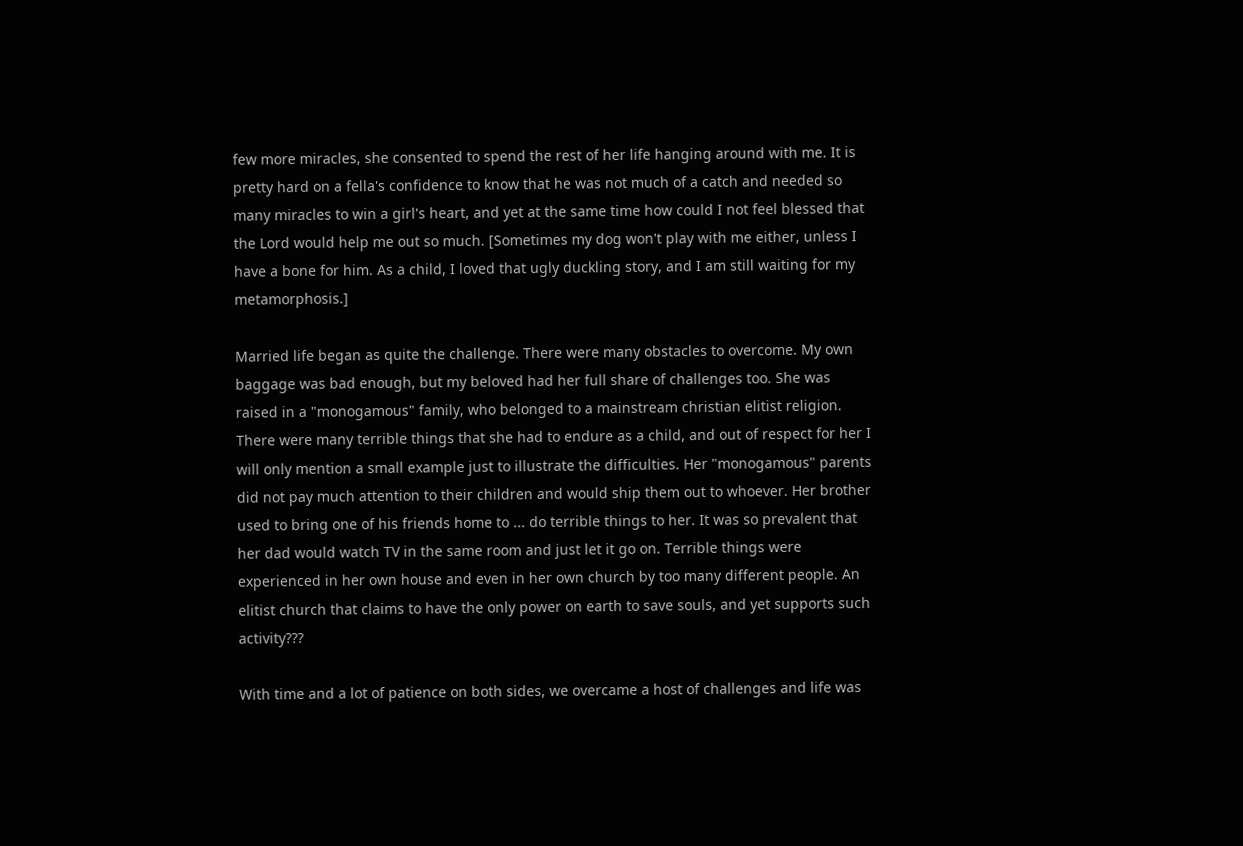few more miracles, she consented to spend the rest of her life hanging around with me. It is pretty hard on a fella's confidence to know that he was not much of a catch and needed so many miracles to win a girl's heart, and yet at the same time how could I not feel blessed that the Lord would help me out so much. [Sometimes my dog won't play with me either, unless I have a bone for him. As a child, I loved that ugly duckling story, and I am still waiting for my metamorphosis.]

Married life began as quite the challenge. There were many obstacles to overcome. My own baggage was bad enough, but my beloved had her full share of challenges too. She was raised in a "monogamous" family, who belonged to a mainstream christian elitist religion. There were many terrible things that she had to endure as a child, and out of respect for her I will only mention a small example just to illustrate the difficulties. Her "monogamous" parents did not pay much attention to their children and would ship them out to whoever. Her brother used to bring one of his friends home to ... do terrible things to her. It was so prevalent that her dad would watch TV in the same room and just let it go on. Terrible things were experienced in her own house and even in her own church by too many different people. An elitist church that claims to have the only power on earth to save souls, and yet supports such activity???

With time and a lot of patience on both sides, we overcame a host of challenges and life was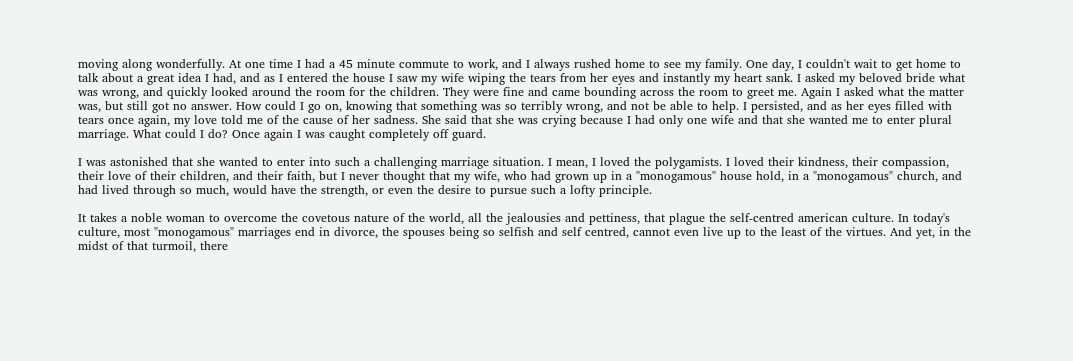moving along wonderfully. At one time I had a 45 minute commute to work, and I always rushed home to see my family. One day, I couldn't wait to get home to talk about a great idea I had, and as I entered the house I saw my wife wiping the tears from her eyes and instantly my heart sank. I asked my beloved bride what was wrong, and quickly looked around the room for the children. They were fine and came bounding across the room to greet me. Again I asked what the matter was, but still got no answer. How could I go on, knowing that something was so terribly wrong, and not be able to help. I persisted, and as her eyes filled with tears once again, my love told me of the cause of her sadness. She said that she was crying because I had only one wife and that she wanted me to enter plural marriage. What could I do? Once again I was caught completely off guard.

I was astonished that she wanted to enter into such a challenging marriage situation. I mean, I loved the polygamists. I loved their kindness, their compassion, their love of their children, and their faith, but I never thought that my wife, who had grown up in a "monogamous" house hold, in a "monogamous" church, and had lived through so much, would have the strength, or even the desire to pursue such a lofty principle.

It takes a noble woman to overcome the covetous nature of the world, all the jealousies and pettiness, that plague the self-centred american culture. In today's culture, most "monogamous" marriages end in divorce, the spouses being so selfish and self centred, cannot even live up to the least of the virtues. And yet, in the midst of that turmoil, there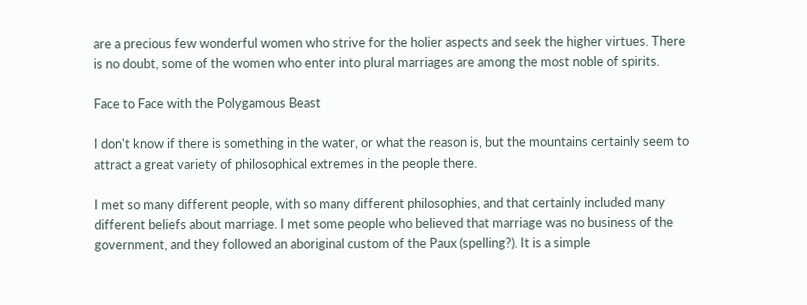are a precious few wonderful women who strive for the holier aspects and seek the higher virtues. There is no doubt, some of the women who enter into plural marriages are among the most noble of spirits.

Face to Face with the Polygamous Beast

I don't know if there is something in the water, or what the reason is, but the mountains certainly seem to attract a great variety of philosophical extremes in the people there.

I met so many different people, with so many different philosophies, and that certainly included many different beliefs about marriage. I met some people who believed that marriage was no business of the government, and they followed an aboriginal custom of the Paux (spelling?). It is a simple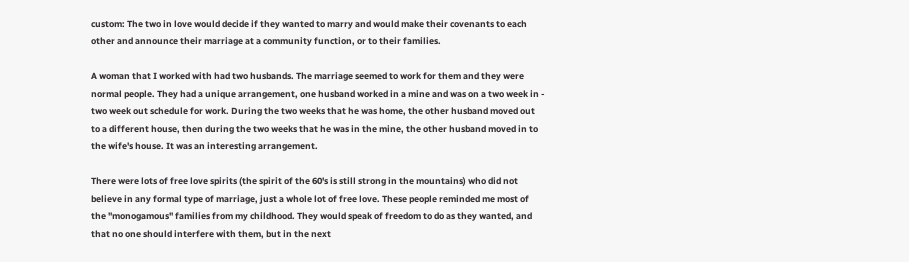custom: The two in love would decide if they wanted to marry and would make their covenants to each other and announce their marriage at a community function, or to their families.

A woman that I worked with had two husbands. The marriage seemed to work for them and they were normal people. They had a unique arrangement, one husband worked in a mine and was on a two week in - two week out schedule for work. During the two weeks that he was home, the other husband moved out to a different house, then during the two weeks that he was in the mine, the other husband moved in to the wife's house. It was an interesting arrangement.

There were lots of free love spirits (the spirit of the 60's is still strong in the mountains) who did not believe in any formal type of marriage, just a whole lot of free love. These people reminded me most of the "monogamous" families from my childhood. They would speak of freedom to do as they wanted, and that no one should interfere with them, but in the next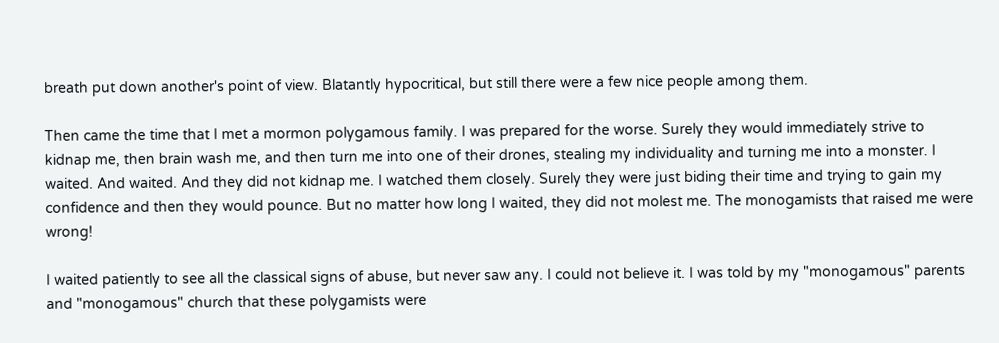breath put down another's point of view. Blatantly hypocritical, but still there were a few nice people among them.

Then came the time that I met a mormon polygamous family. I was prepared for the worse. Surely they would immediately strive to kidnap me, then brain wash me, and then turn me into one of their drones, stealing my individuality and turning me into a monster. I waited. And waited. And they did not kidnap me. I watched them closely. Surely they were just biding their time and trying to gain my confidence and then they would pounce. But no matter how long I waited, they did not molest me. The monogamists that raised me were wrong!

I waited patiently to see all the classical signs of abuse, but never saw any. I could not believe it. I was told by my "monogamous" parents and "monogamous" church that these polygamists were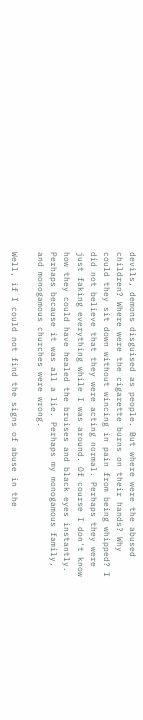devils, demons disguised as people. But where were the abused children? Where were the cigarette burns on their hands? Why could they sit down without wincing in pain from being whipped? I did not believe that they were acting normal. Perhaps they were just faking everything while I was around. Of course I don't know how they could have healed the bruises and black eyes instantly. Perhaps because it was all a lie. Perhaps my monogamous family, and monogamous churches were wrong.

Well, if I could not find the signs of abuse in the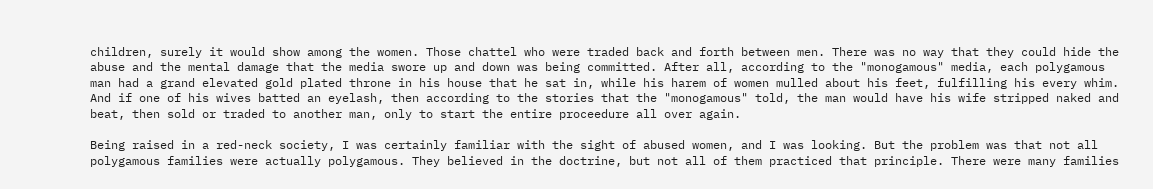children, surely it would show among the women. Those chattel who were traded back and forth between men. There was no way that they could hide the abuse and the mental damage that the media swore up and down was being committed. After all, according to the "monogamous" media, each polygamous man had a grand elevated gold plated throne in his house that he sat in, while his harem of women mulled about his feet, fulfilling his every whim. And if one of his wives batted an eyelash, then according to the stories that the "monogamous" told, the man would have his wife stripped naked and beat, then sold or traded to another man, only to start the entire proceedure all over again.

Being raised in a red-neck society, I was certainly familiar with the sight of abused women, and I was looking. But the problem was that not all polygamous families were actually polygamous. They believed in the doctrine, but not all of them practiced that principle. There were many families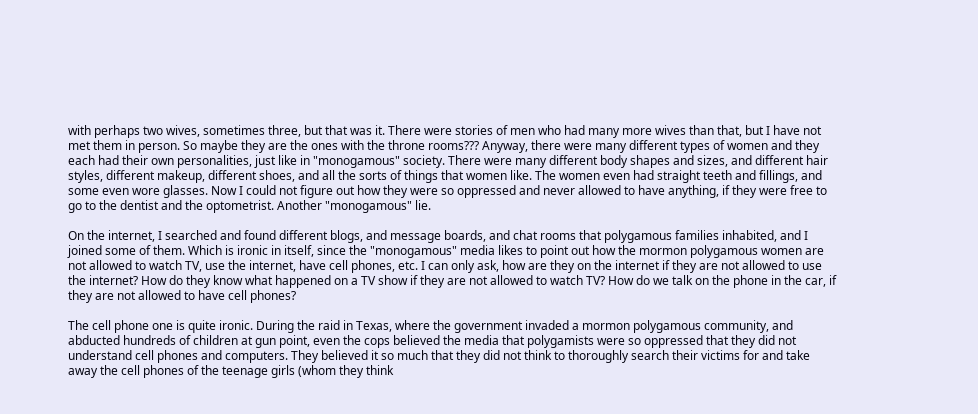with perhaps two wives, sometimes three, but that was it. There were stories of men who had many more wives than that, but I have not met them in person. So maybe they are the ones with the throne rooms??? Anyway, there were many different types of women and they each had their own personalities, just like in "monogamous" society. There were many different body shapes and sizes, and different hair styles, different makeup, different shoes, and all the sorts of things that women like. The women even had straight teeth and fillings, and some even wore glasses. Now I could not figure out how they were so oppressed and never allowed to have anything, if they were free to go to the dentist and the optometrist. Another "monogamous" lie.

On the internet, I searched and found different blogs, and message boards, and chat rooms that polygamous families inhabited, and I joined some of them. Which is ironic in itself, since the "monogamous" media likes to point out how the mormon polygamous women are not allowed to watch TV, use the internet, have cell phones, etc. I can only ask, how are they on the internet if they are not allowed to use the internet? How do they know what happened on a TV show if they are not allowed to watch TV? How do we talk on the phone in the car, if they are not allowed to have cell phones?

The cell phone one is quite ironic. During the raid in Texas, where the government invaded a mormon polygamous community, and abducted hundreds of children at gun point, even the cops believed the media that polygamists were so oppressed that they did not understand cell phones and computers. They believed it so much that they did not think to thoroughly search their victims for and take away the cell phones of the teenage girls (whom they think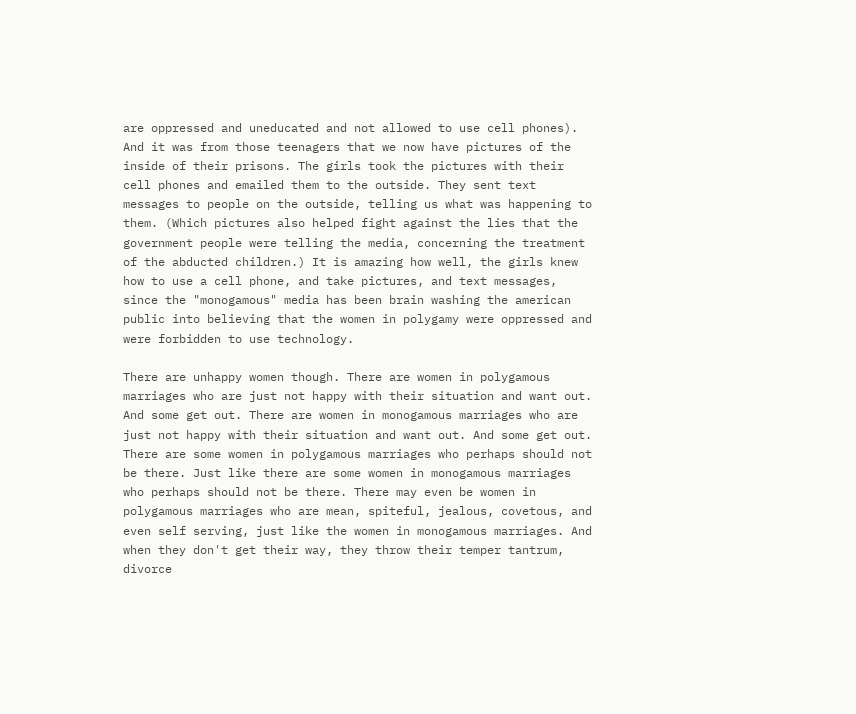are oppressed and uneducated and not allowed to use cell phones). And it was from those teenagers that we now have pictures of the inside of their prisons. The girls took the pictures with their cell phones and emailed them to the outside. They sent text messages to people on the outside, telling us what was happening to them. (Which pictures also helped fight against the lies that the government people were telling the media, concerning the treatment of the abducted children.) It is amazing how well, the girls knew how to use a cell phone, and take pictures, and text messages, since the "monogamous" media has been brain washing the american public into believing that the women in polygamy were oppressed and were forbidden to use technology.

There are unhappy women though. There are women in polygamous marriages who are just not happy with their situation and want out. And some get out. There are women in monogamous marriages who are just not happy with their situation and want out. And some get out. There are some women in polygamous marriages who perhaps should not be there. Just like there are some women in monogamous marriages who perhaps should not be there. There may even be women in polygamous marriages who are mean, spiteful, jealous, covetous, and even self serving, just like the women in monogamous marriages. And when they don't get their way, they throw their temper tantrum, divorce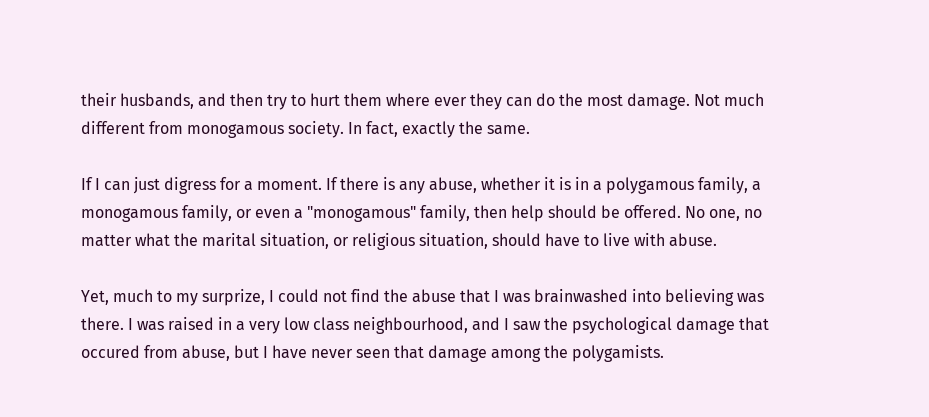their husbands, and then try to hurt them where ever they can do the most damage. Not much different from monogamous society. In fact, exactly the same.

If I can just digress for a moment. If there is any abuse, whether it is in a polygamous family, a monogamous family, or even a "monogamous" family, then help should be offered. No one, no matter what the marital situation, or religious situation, should have to live with abuse.

Yet, much to my surprize, I could not find the abuse that I was brainwashed into believing was there. I was raised in a very low class neighbourhood, and I saw the psychological damage that occured from abuse, but I have never seen that damage among the polygamists.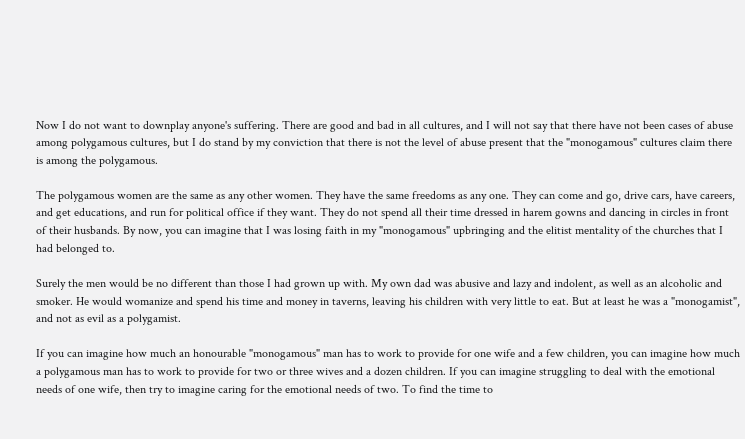Now I do not want to downplay anyone's suffering. There are good and bad in all cultures, and I will not say that there have not been cases of abuse among polygamous cultures, but I do stand by my conviction that there is not the level of abuse present that the "monogamous" cultures claim there is among the polygamous.

The polygamous women are the same as any other women. They have the same freedoms as any one. They can come and go, drive cars, have careers, and get educations, and run for political office if they want. They do not spend all their time dressed in harem gowns and dancing in circles in front of their husbands. By now, you can imagine that I was losing faith in my "monogamous" upbringing and the elitist mentality of the churches that I had belonged to.

Surely the men would be no different than those I had grown up with. My own dad was abusive and lazy and indolent, as well as an alcoholic and smoker. He would womanize and spend his time and money in taverns, leaving his children with very little to eat. But at least he was a "monogamist", and not as evil as a polygamist.

If you can imagine how much an honourable "monogamous" man has to work to provide for one wife and a few children, you can imagine how much a polygamous man has to work to provide for two or three wives and a dozen children. If you can imagine struggling to deal with the emotional needs of one wife, then try to imagine caring for the emotional needs of two. To find the time to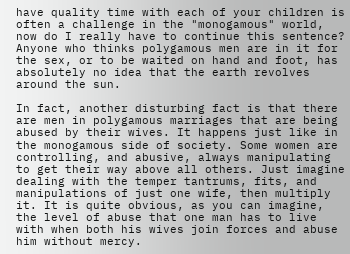have quality time with each of your children is often a challenge in the "monogamous" world, now do I really have to continue this sentence? Anyone who thinks polygamous men are in it for the sex, or to be waited on hand and foot, has absolutely no idea that the earth revolves around the sun.

In fact, another disturbing fact is that there are men in polygamous marriages that are being abused by their wives. It happens just like in the monogamous side of society. Some women are controlling, and abusive, always manipulating to get their way above all others. Just imagine dealing with the temper tantrums, fits, and manipulations of just one wife, then multiply it. It is quite obvious, as you can imagine, the level of abuse that one man has to live with when both his wives join forces and abuse him without mercy.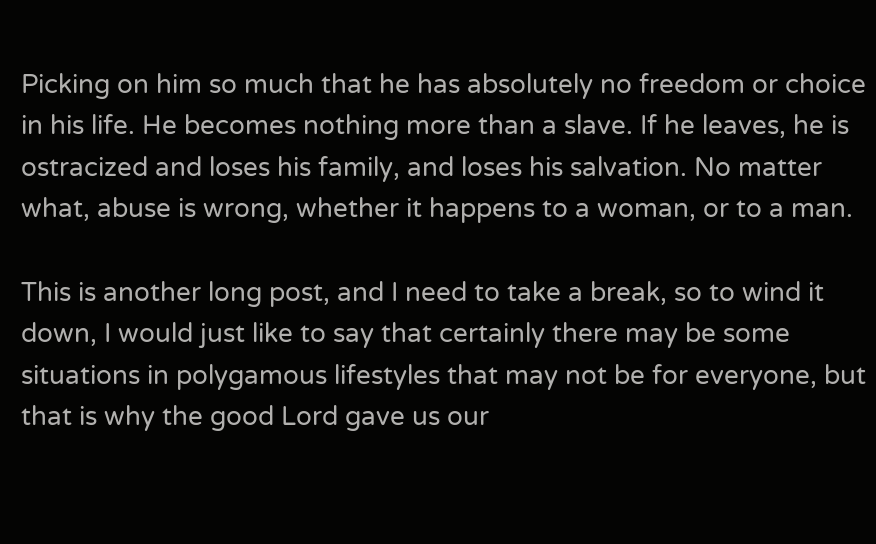Picking on him so much that he has absolutely no freedom or choice in his life. He becomes nothing more than a slave. If he leaves, he is ostracized and loses his family, and loses his salvation. No matter what, abuse is wrong, whether it happens to a woman, or to a man.

This is another long post, and I need to take a break, so to wind it down, I would just like to say that certainly there may be some situations in polygamous lifestyles that may not be for everyone, but that is why the good Lord gave us our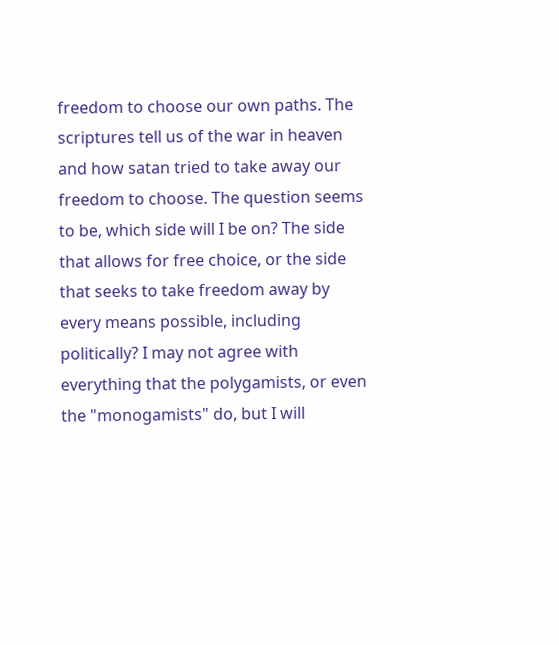freedom to choose our own paths. The scriptures tell us of the war in heaven and how satan tried to take away our freedom to choose. The question seems to be, which side will I be on? The side that allows for free choice, or the side that seeks to take freedom away by every means possible, including politically? I may not agree with everything that the polygamists, or even the "monogamists" do, but I will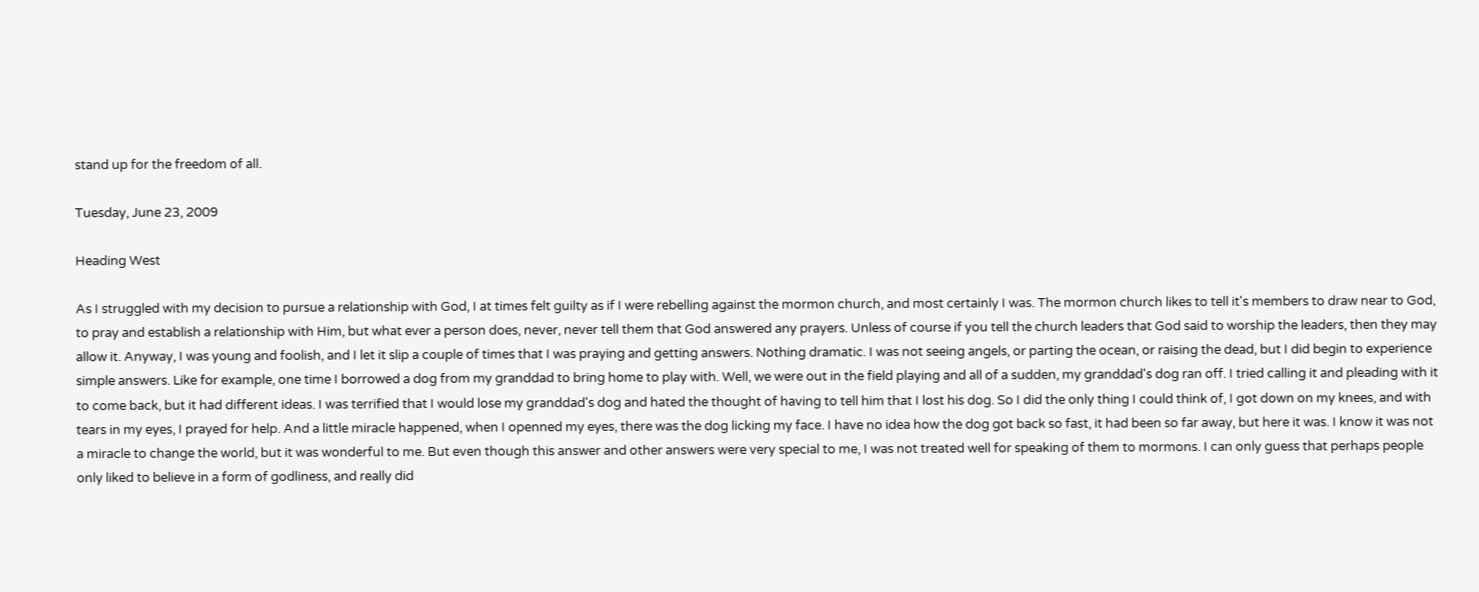stand up for the freedom of all.

Tuesday, June 23, 2009

Heading West

As I struggled with my decision to pursue a relationship with God, I at times felt guilty as if I were rebelling against the mormon church, and most certainly I was. The mormon church likes to tell it's members to draw near to God, to pray and establish a relationship with Him, but what ever a person does, never, never tell them that God answered any prayers. Unless of course if you tell the church leaders that God said to worship the leaders, then they may allow it. Anyway, I was young and foolish, and I let it slip a couple of times that I was praying and getting answers. Nothing dramatic. I was not seeing angels, or parting the ocean, or raising the dead, but I did begin to experience simple answers. Like for example, one time I borrowed a dog from my granddad to bring home to play with. Well, we were out in the field playing and all of a sudden, my granddad's dog ran off. I tried calling it and pleading with it to come back, but it had different ideas. I was terrified that I would lose my granddad's dog and hated the thought of having to tell him that I lost his dog. So I did the only thing I could think of, I got down on my knees, and with tears in my eyes, I prayed for help. And a little miracle happened, when I openned my eyes, there was the dog licking my face. I have no idea how the dog got back so fast, it had been so far away, but here it was. I know it was not a miracle to change the world, but it was wonderful to me. But even though this answer and other answers were very special to me, I was not treated well for speaking of them to mormons. I can only guess that perhaps people only liked to believe in a form of godliness, and really did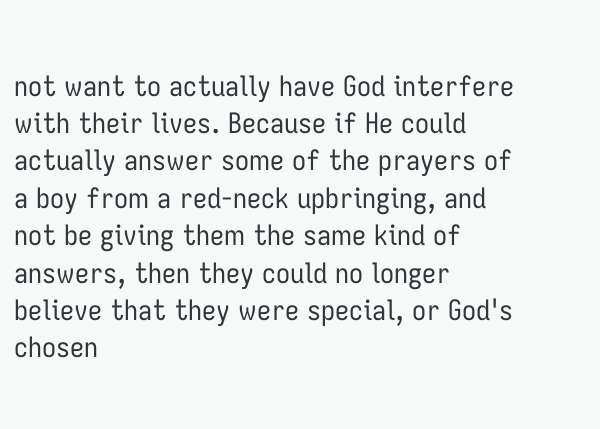not want to actually have God interfere with their lives. Because if He could actually answer some of the prayers of a boy from a red-neck upbringing, and not be giving them the same kind of answers, then they could no longer believe that they were special, or God's chosen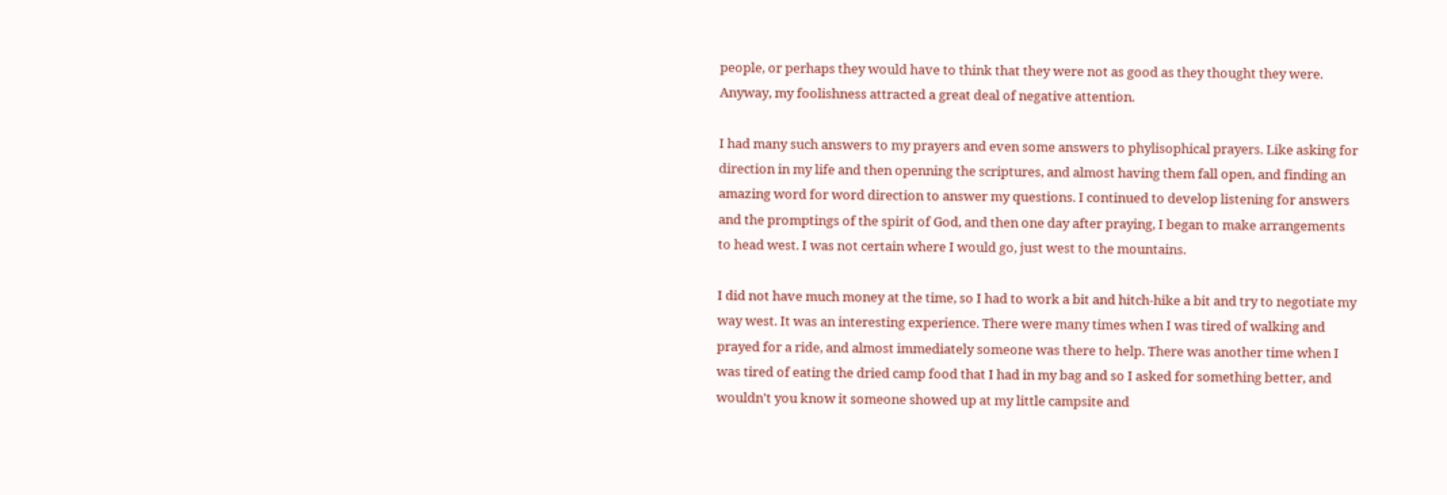people, or perhaps they would have to think that they were not as good as they thought they were. Anyway, my foolishness attracted a great deal of negative attention.

I had many such answers to my prayers and even some answers to phylisophical prayers. Like asking for direction in my life and then openning the scriptures, and almost having them fall open, and finding an amazing word for word direction to answer my questions. I continued to develop listening for answers and the promptings of the spirit of God, and then one day after praying, I began to make arrangements to head west. I was not certain where I would go, just west to the mountains.

I did not have much money at the time, so I had to work a bit and hitch-hike a bit and try to negotiate my way west. It was an interesting experience. There were many times when I was tired of walking and prayed for a ride, and almost immediately someone was there to help. There was another time when I was tired of eating the dried camp food that I had in my bag and so I asked for something better, and wouldn't you know it someone showed up at my little campsite and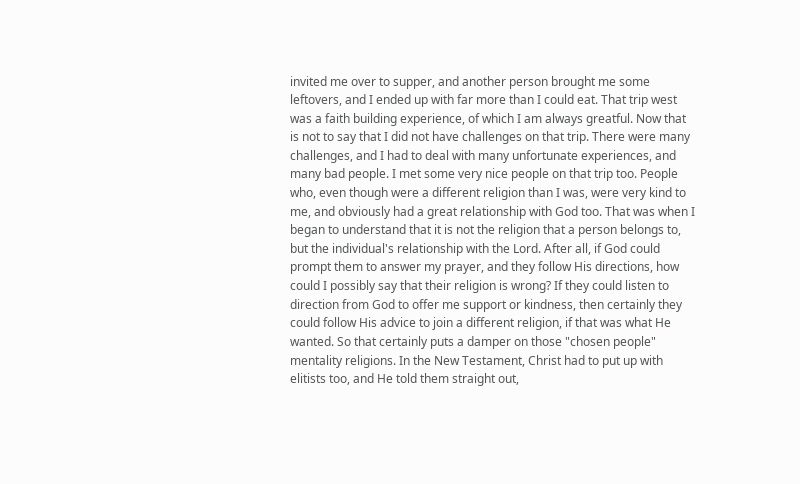invited me over to supper, and another person brought me some leftovers, and I ended up with far more than I could eat. That trip west was a faith building experience, of which I am always greatful. Now that is not to say that I did not have challenges on that trip. There were many challenges, and I had to deal with many unfortunate experiences, and many bad people. I met some very nice people on that trip too. People who, even though were a different religion than I was, were very kind to me, and obviously had a great relationship with God too. That was when I began to understand that it is not the religion that a person belongs to, but the individual's relationship with the Lord. After all, if God could prompt them to answer my prayer, and they follow His directions, how could I possibly say that their religion is wrong? If they could listen to direction from God to offer me support or kindness, then certainly they could follow His advice to join a different religion, if that was what He wanted. So that certainly puts a damper on those "chosen people" mentality religions. In the New Testament, Christ had to put up with elitists too, and He told them straight out,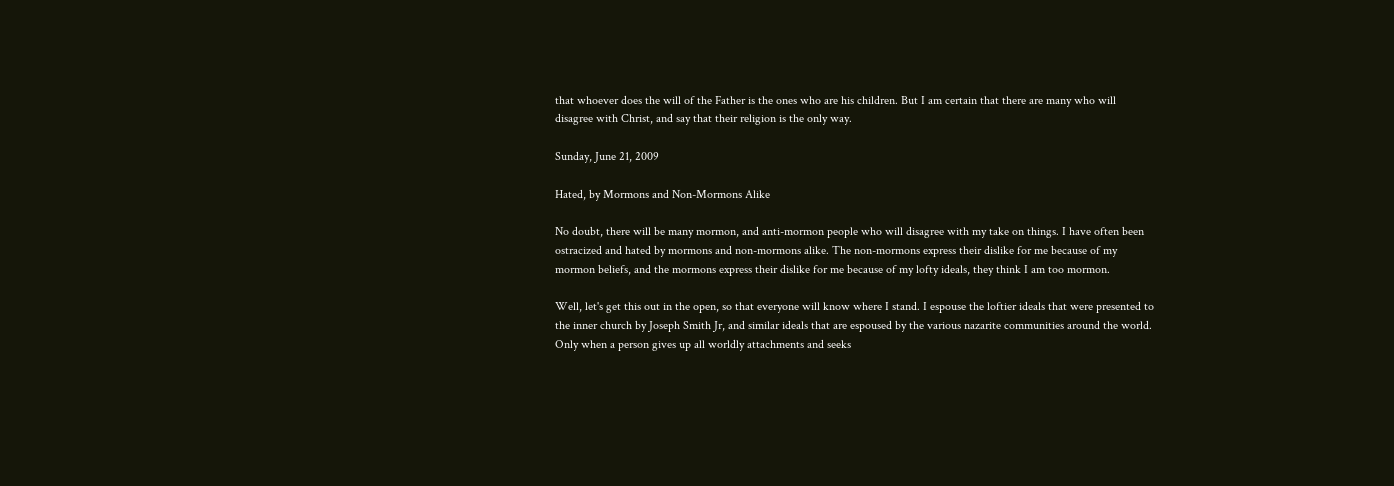that whoever does the will of the Father is the ones who are his children. But I am certain that there are many who will disagree with Christ, and say that their religion is the only way.

Sunday, June 21, 2009

Hated, by Mormons and Non-Mormons Alike

No doubt, there will be many mormon, and anti-mormon people who will disagree with my take on things. I have often been ostracized and hated by mormons and non-mormons alike. The non-mormons express their dislike for me because of my mormon beliefs, and the mormons express their dislike for me because of my lofty ideals, they think I am too mormon.

Well, let's get this out in the open, so that everyone will know where I stand. I espouse the loftier ideals that were presented to the inner church by Joseph Smith Jr, and similar ideals that are espoused by the various nazarite communities around the world. Only when a person gives up all worldly attachments and seeks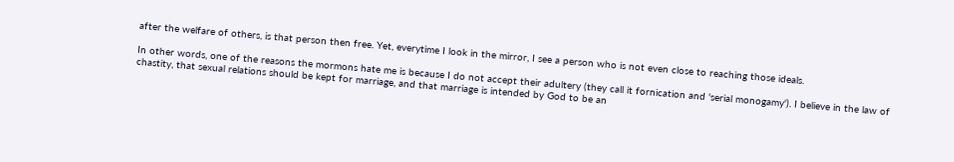after the welfare of others, is that person then free. Yet, everytime I look in the mirror, I see a person who is not even close to reaching those ideals.

In other words, one of the reasons the mormons hate me is because I do not accept their adultery (they call it fornication and 'serial monogamy'). I believe in the law of chastity, that sexual relations should be kept for marriage, and that marriage is intended by God to be an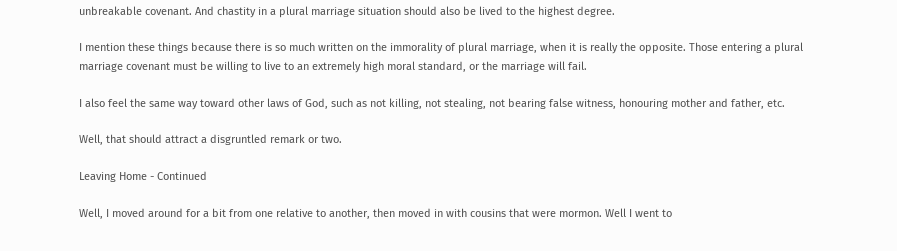unbreakable covenant. And chastity in a plural marriage situation should also be lived to the highest degree.

I mention these things because there is so much written on the immorality of plural marriage, when it is really the opposite. Those entering a plural marriage covenant must be willing to live to an extremely high moral standard, or the marriage will fail.

I also feel the same way toward other laws of God, such as not killing, not stealing, not bearing false witness, honouring mother and father, etc.

Well, that should attract a disgruntled remark or two.

Leaving Home - Continued

Well, I moved around for a bit from one relative to another, then moved in with cousins that were mormon. Well I went to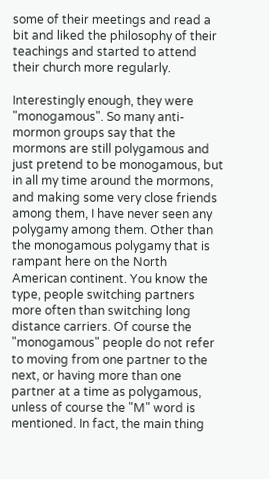some of their meetings and read a bit and liked the philosophy of their teachings and started to attend their church more regularly.

Interestingly enough, they were "monogamous". So many anti-mormon groups say that the mormons are still polygamous and just pretend to be monogamous, but in all my time around the mormons, and making some very close friends among them, I have never seen any polygamy among them. Other than the monogamous polygamy that is rampant here on the North American continent. You know the type, people switching partners more often than switching long distance carriers. Of course the "monogamous" people do not refer to moving from one partner to the next, or having more than one partner at a time as polygamous, unless of course the "M" word is mentioned. In fact, the main thing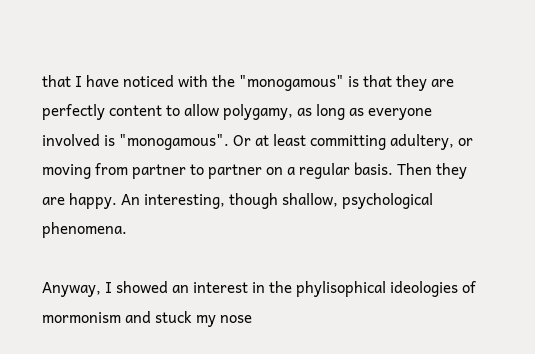that I have noticed with the "monogamous" is that they are perfectly content to allow polygamy, as long as everyone involved is "monogamous". Or at least committing adultery, or moving from partner to partner on a regular basis. Then they are happy. An interesting, though shallow, psychological phenomena.

Anyway, I showed an interest in the phylisophical ideologies of mormonism and stuck my nose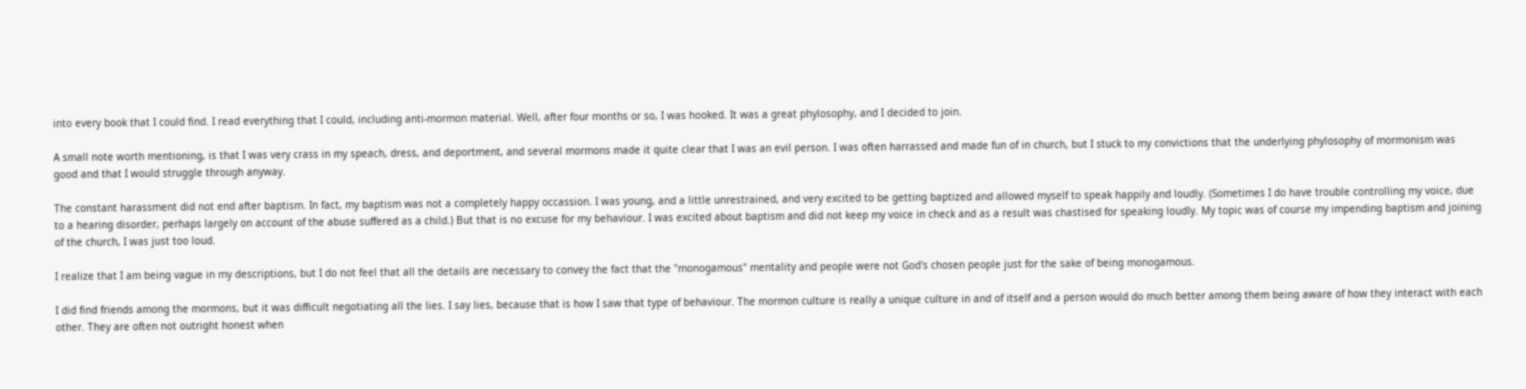into every book that I could find. I read everything that I could, including anti-mormon material. Well, after four months or so, I was hooked. It was a great phylosophy, and I decided to join.

A small note worth mentioning, is that I was very crass in my speach, dress, and deportment, and several mormons made it quite clear that I was an evil person. I was often harrassed and made fun of in church, but I stuck to my convictions that the underlying phylosophy of mormonism was good and that I would struggle through anyway.

The constant harassment did not end after baptism. In fact, my baptism was not a completely happy occassion. I was young, and a little unrestrained, and very excited to be getting baptized and allowed myself to speak happily and loudly. (Sometimes I do have trouble controlling my voice, due to a hearing disorder, perhaps largely on account of the abuse suffered as a child.) But that is no excuse for my behaviour. I was excited about baptism and did not keep my voice in check and as a result was chastised for speaking loudly. My topic was of course my impending baptism and joining of the church, I was just too loud.

I realize that I am being vague in my descriptions, but I do not feel that all the details are necessary to convey the fact that the "monogamous" mentality and people were not God's chosen people just for the sake of being monogamous.

I did find friends among the mormons, but it was difficult negotiating all the lies. I say lies, because that is how I saw that type of behaviour. The mormon culture is really a unique culture in and of itself and a person would do much better among them being aware of how they interact with each other. They are often not outright honest when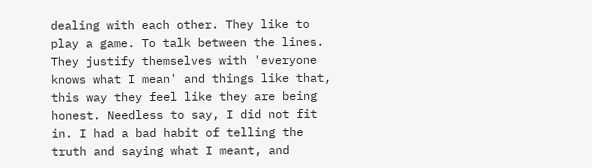dealing with each other. They like to play a game. To talk between the lines. They justify themselves with 'everyone knows what I mean' and things like that, this way they feel like they are being honest. Needless to say, I did not fit in. I had a bad habit of telling the truth and saying what I meant, and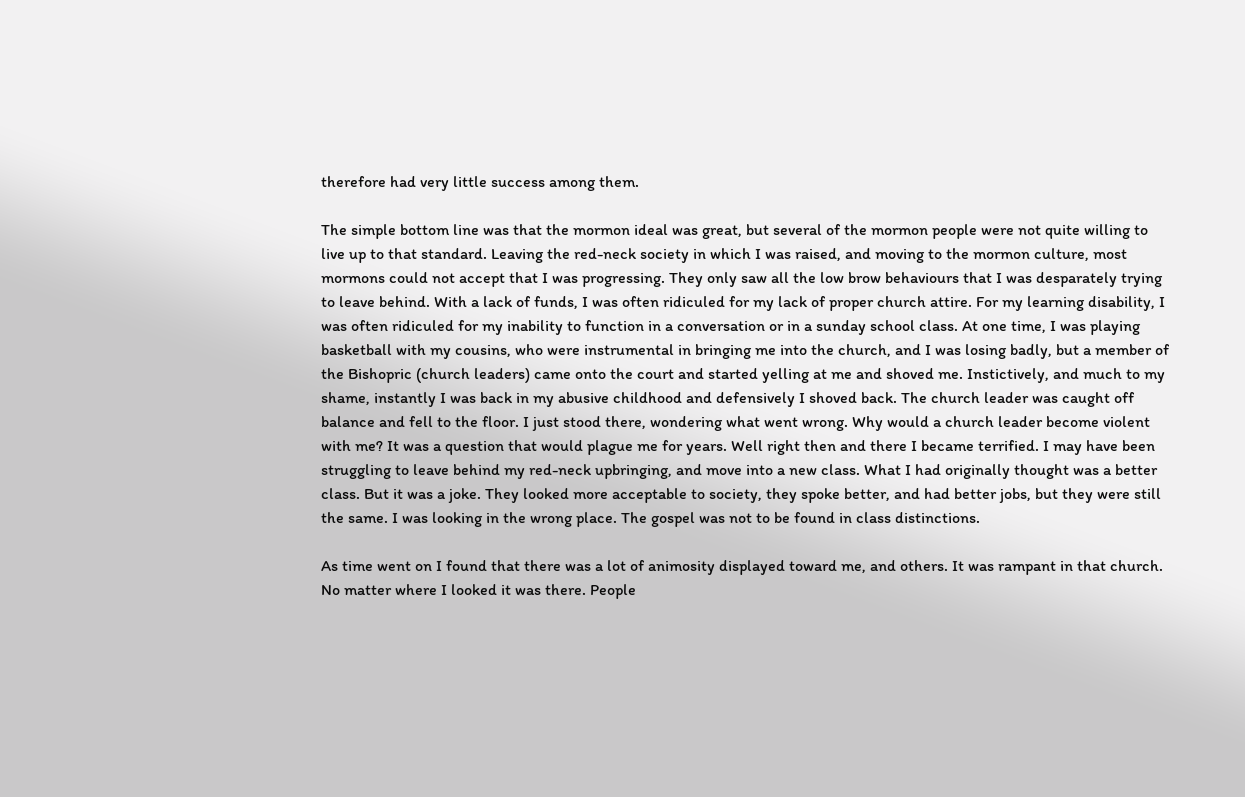therefore had very little success among them.

The simple bottom line was that the mormon ideal was great, but several of the mormon people were not quite willing to live up to that standard. Leaving the red-neck society in which I was raised, and moving to the mormon culture, most mormons could not accept that I was progressing. They only saw all the low brow behaviours that I was desparately trying to leave behind. With a lack of funds, I was often ridiculed for my lack of proper church attire. For my learning disability, I was often ridiculed for my inability to function in a conversation or in a sunday school class. At one time, I was playing basketball with my cousins, who were instrumental in bringing me into the church, and I was losing badly, but a member of the Bishopric (church leaders) came onto the court and started yelling at me and shoved me. Instictively, and much to my shame, instantly I was back in my abusive childhood and defensively I shoved back. The church leader was caught off balance and fell to the floor. I just stood there, wondering what went wrong. Why would a church leader become violent with me? It was a question that would plague me for years. Well right then and there I became terrified. I may have been struggling to leave behind my red-neck upbringing, and move into a new class. What I had originally thought was a better class. But it was a joke. They looked more acceptable to society, they spoke better, and had better jobs, but they were still the same. I was looking in the wrong place. The gospel was not to be found in class distinctions.

As time went on I found that there was a lot of animosity displayed toward me, and others. It was rampant in that church. No matter where I looked it was there. People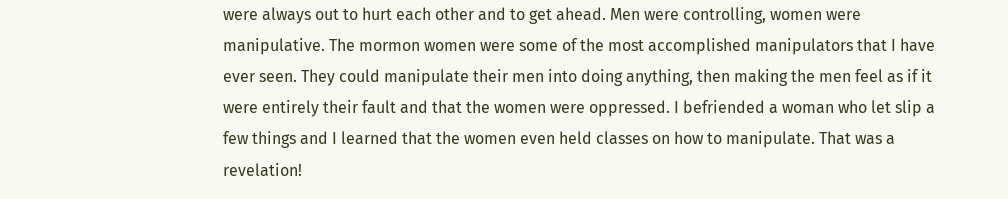were always out to hurt each other and to get ahead. Men were controlling, women were manipulative. The mormon women were some of the most accomplished manipulators that I have ever seen. They could manipulate their men into doing anything, then making the men feel as if it were entirely their fault and that the women were oppressed. I befriended a woman who let slip a few things and I learned that the women even held classes on how to manipulate. That was a revelation!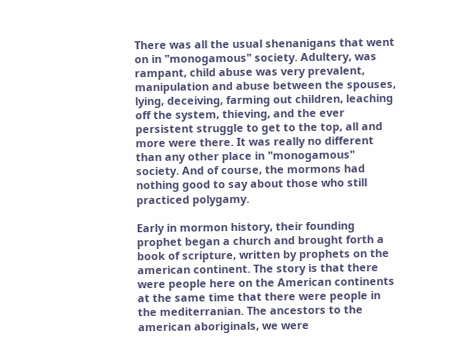There was all the usual shenanigans that went on in "monogamous" society. Adultery, was rampant, child abuse was very prevalent, manipulation and abuse between the spouses, lying, deceiving, farming out children, leaching off the system, thieving, and the ever persistent struggle to get to the top, all and more were there. It was really no different than any other place in "monogamous" society. And of course, the mormons had nothing good to say about those who still practiced polygamy.

Early in mormon history, their founding prophet began a church and brought forth a book of scripture, written by prophets on the american continent. The story is that there were people here on the American continents at the same time that there were people in the mediterranian. The ancestors to the american aboriginals, we were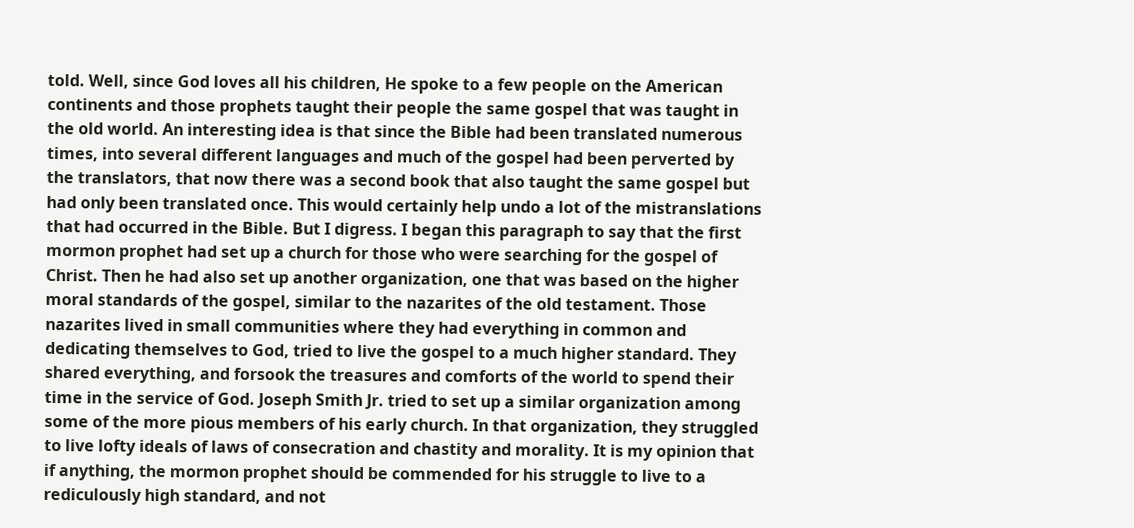told. Well, since God loves all his children, He spoke to a few people on the American continents and those prophets taught their people the same gospel that was taught in the old world. An interesting idea is that since the Bible had been translated numerous times, into several different languages and much of the gospel had been perverted by the translators, that now there was a second book that also taught the same gospel but had only been translated once. This would certainly help undo a lot of the mistranslations that had occurred in the Bible. But I digress. I began this paragraph to say that the first mormon prophet had set up a church for those who were searching for the gospel of Christ. Then he had also set up another organization, one that was based on the higher moral standards of the gospel, similar to the nazarites of the old testament. Those nazarites lived in small communities where they had everything in common and dedicating themselves to God, tried to live the gospel to a much higher standard. They shared everything, and forsook the treasures and comforts of the world to spend their time in the service of God. Joseph Smith Jr. tried to set up a similar organization among some of the more pious members of his early church. In that organization, they struggled to live lofty ideals of laws of consecration and chastity and morality. It is my opinion that if anything, the mormon prophet should be commended for his struggle to live to a rediculously high standard, and not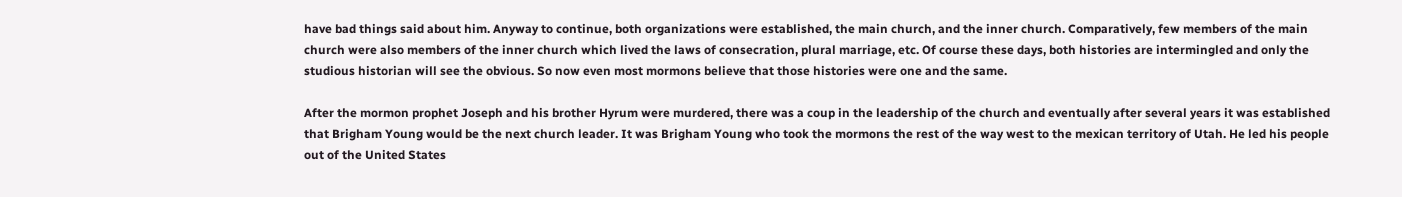have bad things said about him. Anyway to continue, both organizations were established, the main church, and the inner church. Comparatively, few members of the main church were also members of the inner church which lived the laws of consecration, plural marriage, etc. Of course these days, both histories are intermingled and only the studious historian will see the obvious. So now even most mormons believe that those histories were one and the same.

After the mormon prophet Joseph and his brother Hyrum were murdered, there was a coup in the leadership of the church and eventually after several years it was established that Brigham Young would be the next church leader. It was Brigham Young who took the mormons the rest of the way west to the mexican territory of Utah. He led his people out of the United States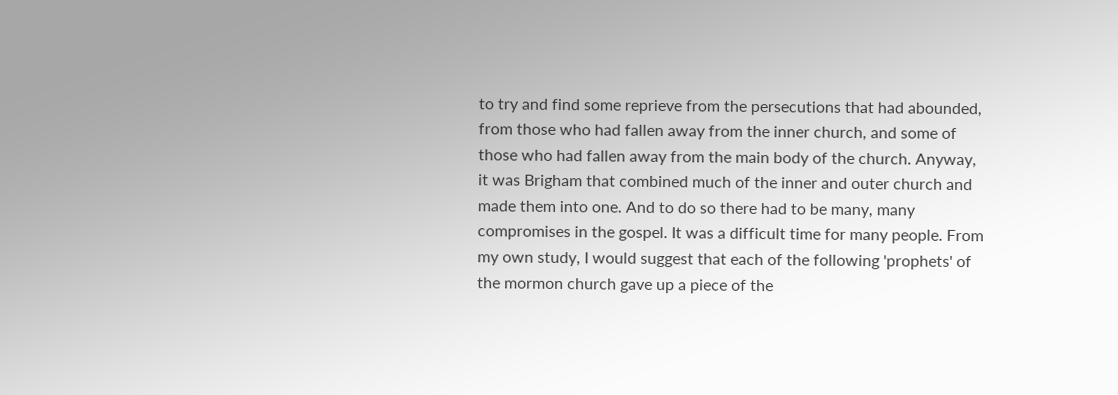to try and find some reprieve from the persecutions that had abounded, from those who had fallen away from the inner church, and some of those who had fallen away from the main body of the church. Anyway, it was Brigham that combined much of the inner and outer church and made them into one. And to do so there had to be many, many compromises in the gospel. It was a difficult time for many people. From my own study, I would suggest that each of the following 'prophets' of the mormon church gave up a piece of the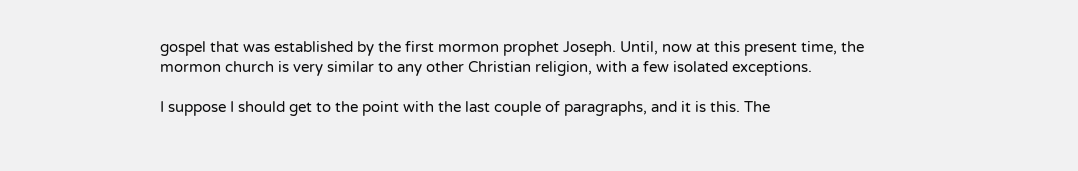gospel that was established by the first mormon prophet Joseph. Until, now at this present time, the mormon church is very similar to any other Christian religion, with a few isolated exceptions.

I suppose I should get to the point with the last couple of paragraphs, and it is this. The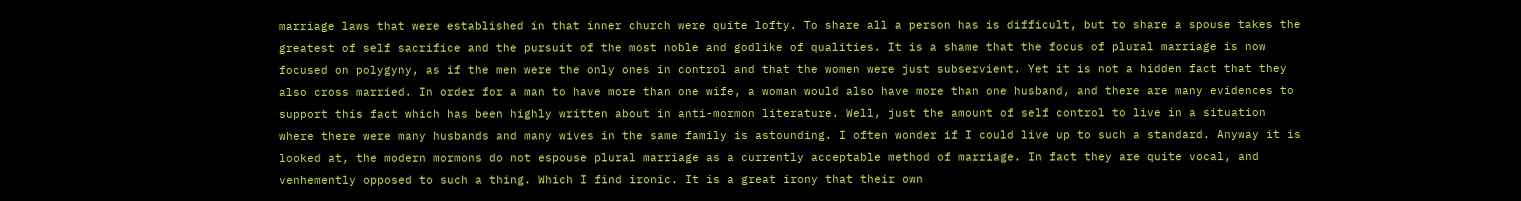marriage laws that were established in that inner church were quite lofty. To share all a person has is difficult, but to share a spouse takes the greatest of self sacrifice and the pursuit of the most noble and godlike of qualities. It is a shame that the focus of plural marriage is now focused on polygyny, as if the men were the only ones in control and that the women were just subservient. Yet it is not a hidden fact that they also cross married. In order for a man to have more than one wife, a woman would also have more than one husband, and there are many evidences to support this fact which has been highly written about in anti-mormon literature. Well, just the amount of self control to live in a situation where there were many husbands and many wives in the same family is astounding. I often wonder if I could live up to such a standard. Anyway it is looked at, the modern mormons do not espouse plural marriage as a currently acceptable method of marriage. In fact they are quite vocal, and venhemently opposed to such a thing. Which I find ironic. It is a great irony that their own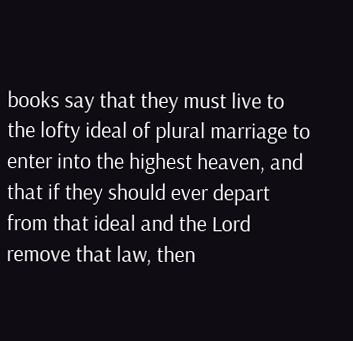books say that they must live to the lofty ideal of plural marriage to enter into the highest heaven, and that if they should ever depart from that ideal and the Lord remove that law, then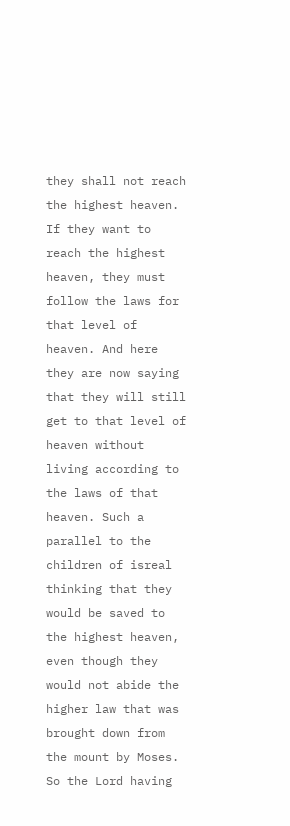they shall not reach the highest heaven. If they want to reach the highest heaven, they must follow the laws for that level of heaven. And here they are now saying that they will still get to that level of heaven without living according to the laws of that heaven. Such a parallel to the children of isreal thinking that they would be saved to the highest heaven, even though they would not abide the higher law that was brought down from the mount by Moses. So the Lord having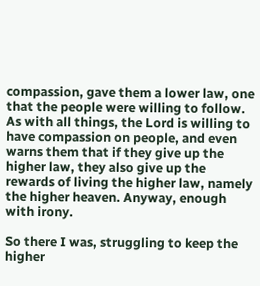compassion, gave them a lower law, one that the people were willing to follow. As with all things, the Lord is willing to have compassion on people, and even warns them that if they give up the higher law, they also give up the rewards of living the higher law, namely the higher heaven. Anyway, enough with irony.

So there I was, struggling to keep the higher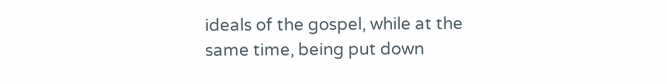ideals of the gospel, while at the same time, being put down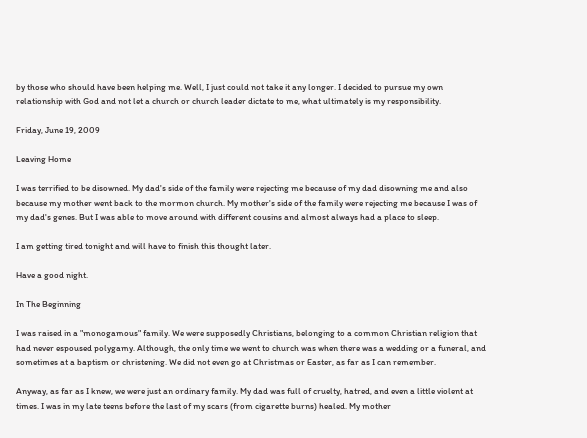by those who should have been helping me. Well, I just could not take it any longer. I decided to pursue my own relationship with God and not let a church or church leader dictate to me, what ultimately is my responsibility.

Friday, June 19, 2009

Leaving Home

I was terrified to be disowned. My dad's side of the family were rejecting me because of my dad disowning me and also because my mother went back to the mormon church. My mother's side of the family were rejecting me because I was of my dad's genes. But I was able to move around with different cousins and almost always had a place to sleep.

I am getting tired tonight and will have to finish this thought later.

Have a good night.

In The Beginning

I was raised in a "monogamous" family. We were supposedly Christians, belonging to a common Christian religion that had never espoused polygamy. Although, the only time we went to church was when there was a wedding or a funeral, and sometimes at a baptism or christening. We did not even go at Christmas or Easter, as far as I can remember.

Anyway, as far as I knew, we were just an ordinary family. My dad was full of cruelty, hatred, and even a little violent at times. I was in my late teens before the last of my scars (from cigarette burns) healed. My mother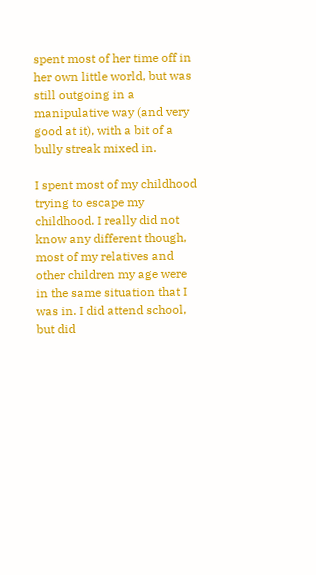spent most of her time off in her own little world, but was still outgoing in a manipulative way (and very good at it), with a bit of a bully streak mixed in.

I spent most of my childhood trying to escape my childhood. I really did not know any different though, most of my relatives and other children my age were in the same situation that I was in. I did attend school, but did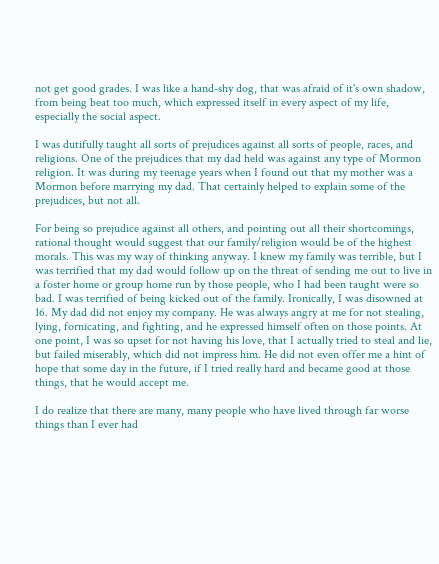not get good grades. I was like a hand-shy dog, that was afraid of it's own shadow, from being beat too much, which expressed itself in every aspect of my life, especially the social aspect.

I was dutifully taught all sorts of prejudices against all sorts of people, races, and religions. One of the prejudices that my dad held was against any type of Mormon religion. It was during my teenage years when I found out that my mother was a Mormon before marrying my dad. That certainly helped to explain some of the prejudices, but not all.

For being so prejudice against all others, and pointing out all their shortcomings, rational thought would suggest that our family/religion would be of the highest morals. This was my way of thinking anyway. I knew my family was terrible, but I was terrified that my dad would follow up on the threat of sending me out to live in a foster home or group home run by those people, who I had been taught were so bad. I was terrified of being kicked out of the family. Ironically, I was disowned at 16. My dad did not enjoy my company. He was always angry at me for not stealing, lying, fornicating, and fighting, and he expressed himself often on those points. At one point, I was so upset for not having his love, that I actually tried to steal and lie, but failed miserably, which did not impress him. He did not even offer me a hint of hope that some day in the future, if I tried really hard and became good at those things, that he would accept me.

I do realize that there are many, many people who have lived through far worse things than I ever had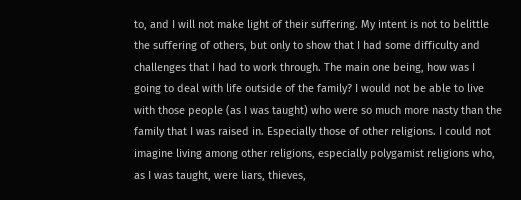to, and I will not make light of their suffering. My intent is not to belittle the suffering of others, but only to show that I had some difficulty and challenges that I had to work through. The main one being, how was I going to deal with life outside of the family? I would not be able to live with those people (as I was taught) who were so much more nasty than the family that I was raised in. Especially those of other religions. I could not imagine living among other religions, especially polygamist religions who, as I was taught, were liars, thieves,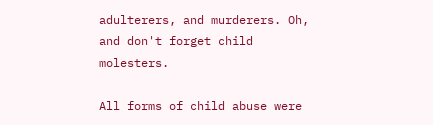adulterers, and murderers. Oh, and don't forget child molesters.

All forms of child abuse were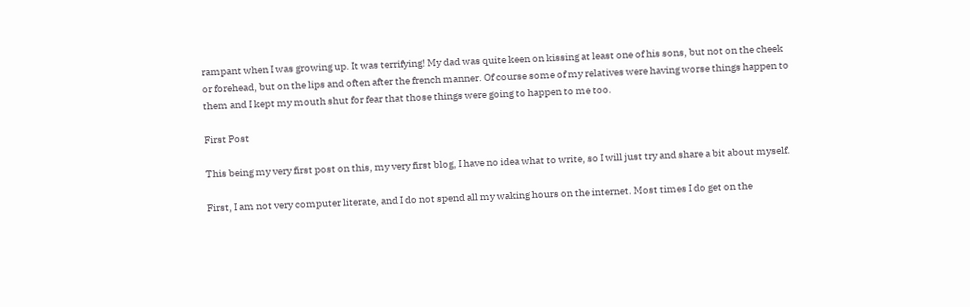rampant when I was growing up. It was terrifying! My dad was quite keen on kissing at least one of his sons, but not on the cheek or forehead, but on the lips and often after the french manner. Of course some of my relatives were having worse things happen to them and I kept my mouth shut for fear that those things were going to happen to me too.

First Post

This being my very first post on this, my very first blog, I have no idea what to write, so I will just try and share a bit about myself.

First, I am not very computer literate, and I do not spend all my waking hours on the internet. Most times I do get on the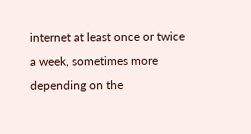internet at least once or twice a week, sometimes more depending on the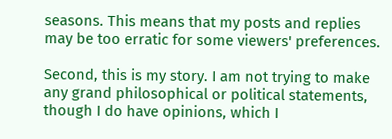seasons. This means that my posts and replies may be too erratic for some viewers' preferences.

Second, this is my story. I am not trying to make any grand philosophical or political statements, though I do have opinions, which I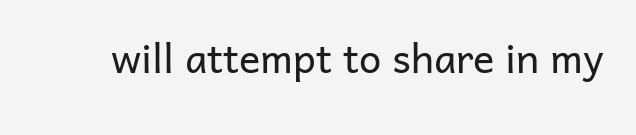will attempt to share in my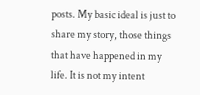posts. My basic ideal is just to share my story, those things that have happened in my life. It is not my intent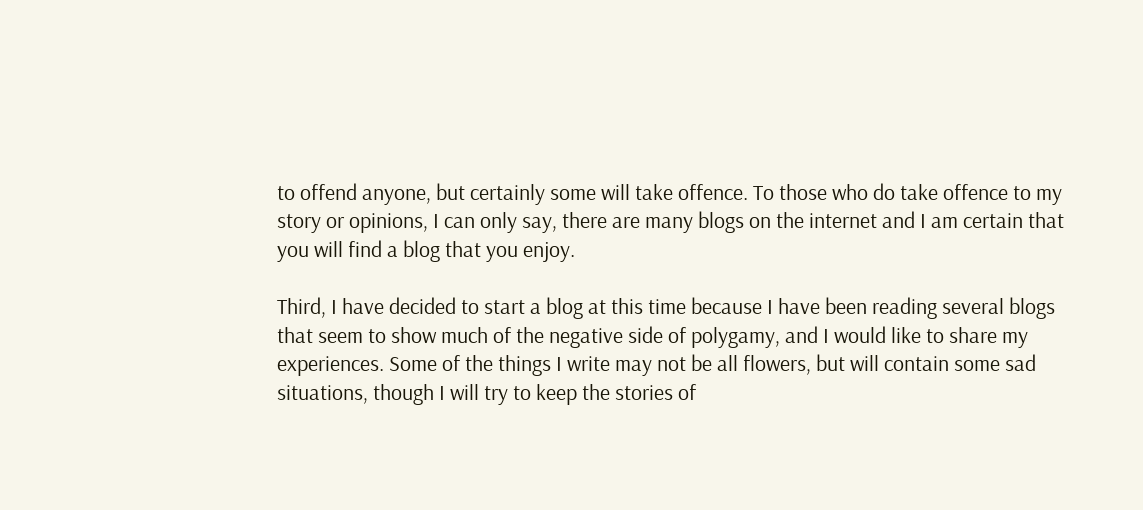to offend anyone, but certainly some will take offence. To those who do take offence to my story or opinions, I can only say, there are many blogs on the internet and I am certain that you will find a blog that you enjoy.

Third, I have decided to start a blog at this time because I have been reading several blogs that seem to show much of the negative side of polygamy, and I would like to share my experiences. Some of the things I write may not be all flowers, but will contain some sad situations, though I will try to keep the stories of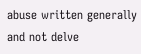abuse written generally and not delve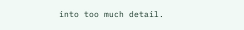into too much detail.